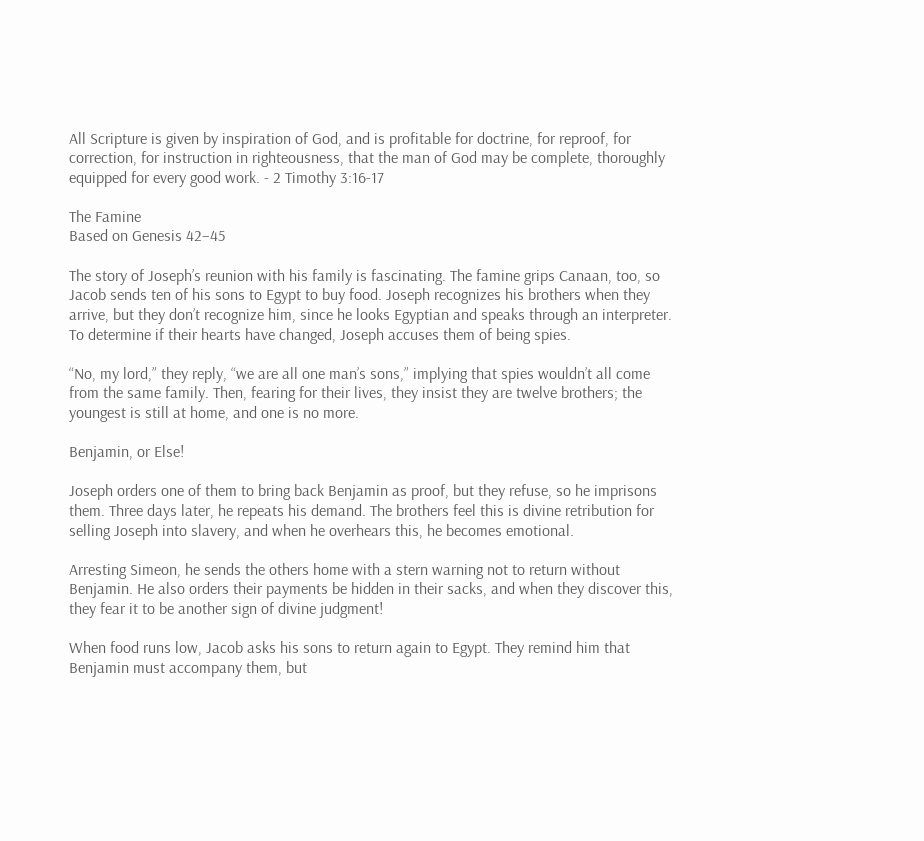All Scripture is given by inspiration of God, and is profitable for doctrine, for reproof, for correction, for instruction in righteousness, that the man of God may be complete, thoroughly equipped for every good work. - 2 Timothy 3:16-17

The Famine
Based on Genesis 42–45

The story of Joseph’s reunion with his family is fascinating. The famine grips Canaan, too, so Jacob sends ten of his sons to Egypt to buy food. Joseph recognizes his brothers when they arrive, but they don’t recognize him, since he looks Egyptian and speaks through an interpreter. To determine if their hearts have changed, Joseph accuses them of being spies.

“No, my lord,” they reply, “we are all one man’s sons,” implying that spies wouldn’t all come from the same family. Then, fearing for their lives, they insist they are twelve brothers; the youngest is still at home, and one is no more.

Benjamin, or Else!

Joseph orders one of them to bring back Benjamin as proof, but they refuse, so he imprisons them. Three days later, he repeats his demand. The brothers feel this is divine retribution for selling Joseph into slavery, and when he overhears this, he becomes emotional.

Arresting Simeon, he sends the others home with a stern warning not to return without Benjamin. He also orders their payments be hidden in their sacks, and when they discover this, they fear it to be another sign of divine judgment!

When food runs low, Jacob asks his sons to return again to Egypt. They remind him that Benjamin must accompany them, but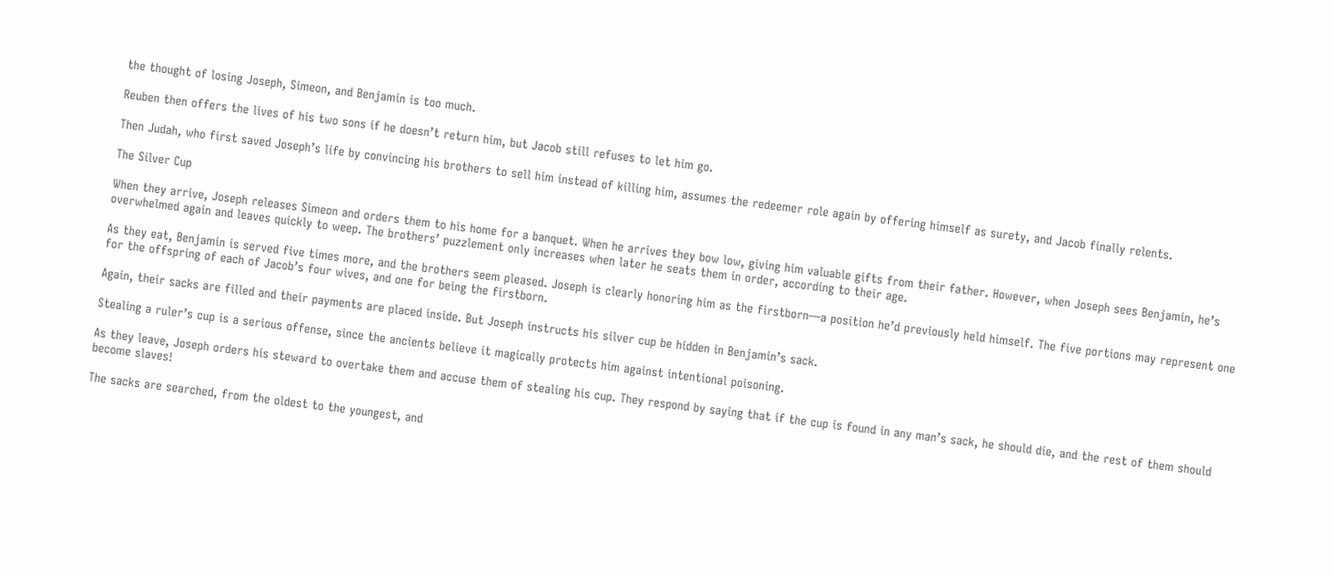the thought of losing Joseph, Simeon, and Benjamin is too much.

Reuben then offers the lives of his two sons if he doesn’t return him, but Jacob still refuses to let him go.

Then Judah, who first saved Joseph’s life by convincing his brothers to sell him instead of killing him, assumes the redeemer role again by offering himself as surety, and Jacob finally relents.

The Silver Cup

When they arrive, Joseph releases Simeon and orders them to his home for a banquet. When he arrives they bow low, giving him valuable gifts from their father. However, when Joseph sees Benjamin, he’s overwhelmed again and leaves quickly to weep. The brothers’ puzzlement only increases when later he seats them in order, according to their age.

As they eat, Benjamin is served five times more, and the brothers seem pleased. Joseph is clearly honoring him as the firstborn—a position he’d previously held himself. The five portions may represent one for the offspring of each of Jacob’s four wives, and one for being the firstborn.

Again, their sacks are filled and their payments are placed inside. But Joseph instructs his silver cup be hidden in Benjamin’s sack.

Stealing a ruler’s cup is a serious offense, since the ancients believe it magically protects him against intentional poisoning.

As they leave, Joseph orders his steward to overtake them and accuse them of stealing his cup. They respond by saying that if the cup is found in any man’s sack, he should die, and the rest of them should become slaves!

The sacks are searched, from the oldest to the youngest, and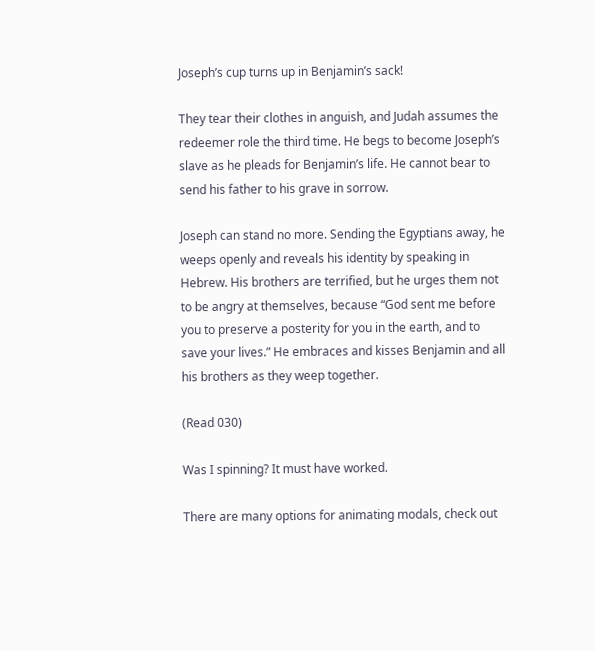Joseph’s cup turns up in Benjamin’s sack!

They tear their clothes in anguish, and Judah assumes the redeemer role the third time. He begs to become Joseph’s slave as he pleads for Benjamin’s life. He cannot bear to send his father to his grave in sorrow.

Joseph can stand no more. Sending the Egyptians away, he weeps openly and reveals his identity by speaking in Hebrew. His brothers are terrified, but he urges them not to be angry at themselves, because “God sent me before you to preserve a posterity for you in the earth, and to save your lives.” He embraces and kisses Benjamin and all his brothers as they weep together.

(Read 030)

Was I spinning? It must have worked.

There are many options for animating modals, check out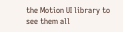the Motion UI library to see them all